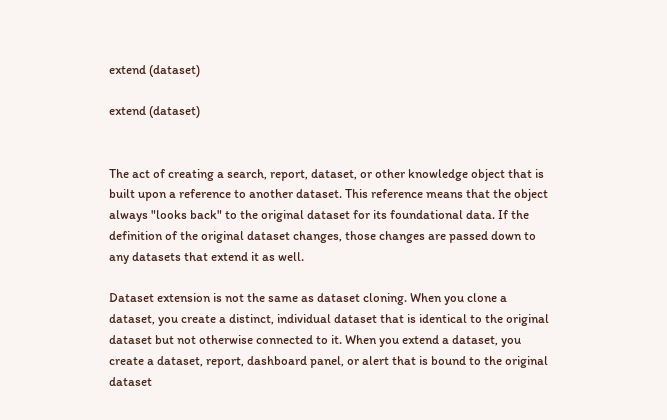extend (dataset)

extend (dataset)


The act of creating a search, report, dataset, or other knowledge object that is built upon a reference to another dataset. This reference means that the object always "looks back" to the original dataset for its foundational data. If the definition of the original dataset changes, those changes are passed down to any datasets that extend it as well.

Dataset extension is not the same as dataset cloning. When you clone a dataset, you create a distinct, individual dataset that is identical to the original dataset but not otherwise connected to it. When you extend a dataset, you create a dataset, report, dashboard panel, or alert that is bound to the original dataset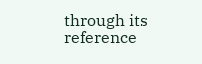through its reference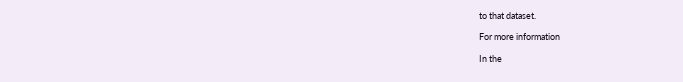to that dataset.

For more information

In the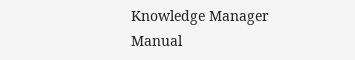Knowledge Manager Manual